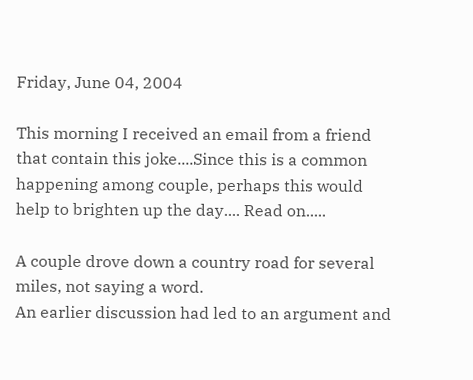Friday, June 04, 2004

This morning I received an email from a friend that contain this joke....Since this is a common happening among couple, perhaps this would help to brighten up the day.... Read on.....

A couple drove down a country road for several miles, not saying a word.
An earlier discussion had led to an argument and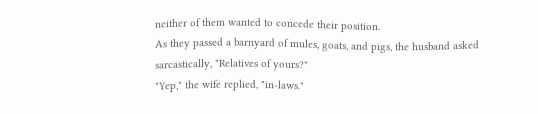neither of them wanted to concede their position.
As they passed a barnyard of mules, goats, and pigs, the husband asked sarcastically, "Relatives of yours?"
"Yep," the wife replied, "in-laws."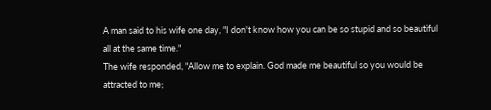A man said to his wife one day, "I don't know how you can be so stupid and so beautiful all at the same time."
The wife responded, "Allow me to explain. God made me beautiful so you would be attracted to me;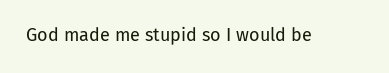God made me stupid so I would be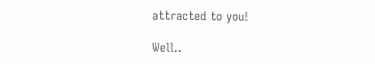attracted to you!

Well..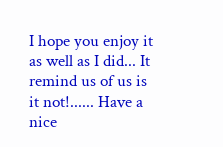I hope you enjoy it as well as I did... It remind us of us is it not!...... Have a nice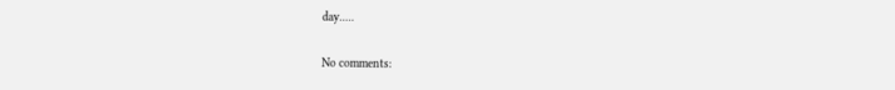day.....

No comments: